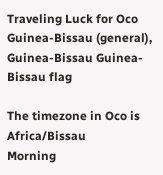Traveling Luck for Oco Guinea-Bissau (general), Guinea-Bissau Guinea-Bissau flag

The timezone in Oco is Africa/Bissau
Morning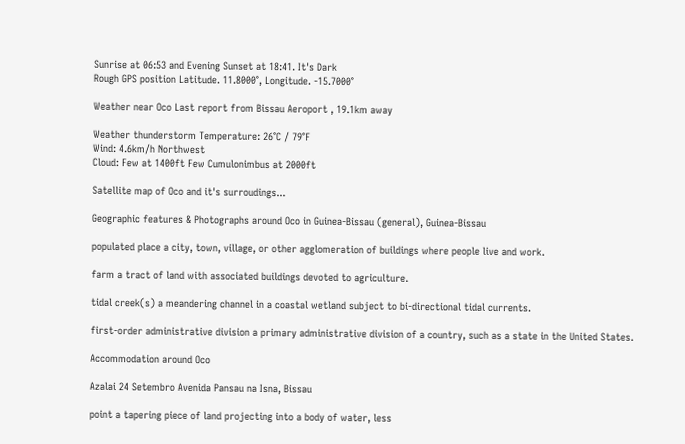Sunrise at 06:53 and Evening Sunset at 18:41. It's Dark
Rough GPS position Latitude. 11.8000°, Longitude. -15.7000°

Weather near Oco Last report from Bissau Aeroport , 19.1km away

Weather thunderstorm Temperature: 26°C / 79°F
Wind: 4.6km/h Northwest
Cloud: Few at 1400ft Few Cumulonimbus at 2000ft

Satellite map of Oco and it's surroudings...

Geographic features & Photographs around Oco in Guinea-Bissau (general), Guinea-Bissau

populated place a city, town, village, or other agglomeration of buildings where people live and work.

farm a tract of land with associated buildings devoted to agriculture.

tidal creek(s) a meandering channel in a coastal wetland subject to bi-directional tidal currents.

first-order administrative division a primary administrative division of a country, such as a state in the United States.

Accommodation around Oco

Azalai 24 Setembro Avenida Pansau na Isna, Bissau

point a tapering piece of land projecting into a body of water, less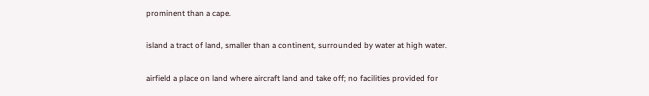prominent than a cape.

island a tract of land, smaller than a continent, surrounded by water at high water.

airfield a place on land where aircraft land and take off; no facilities provided for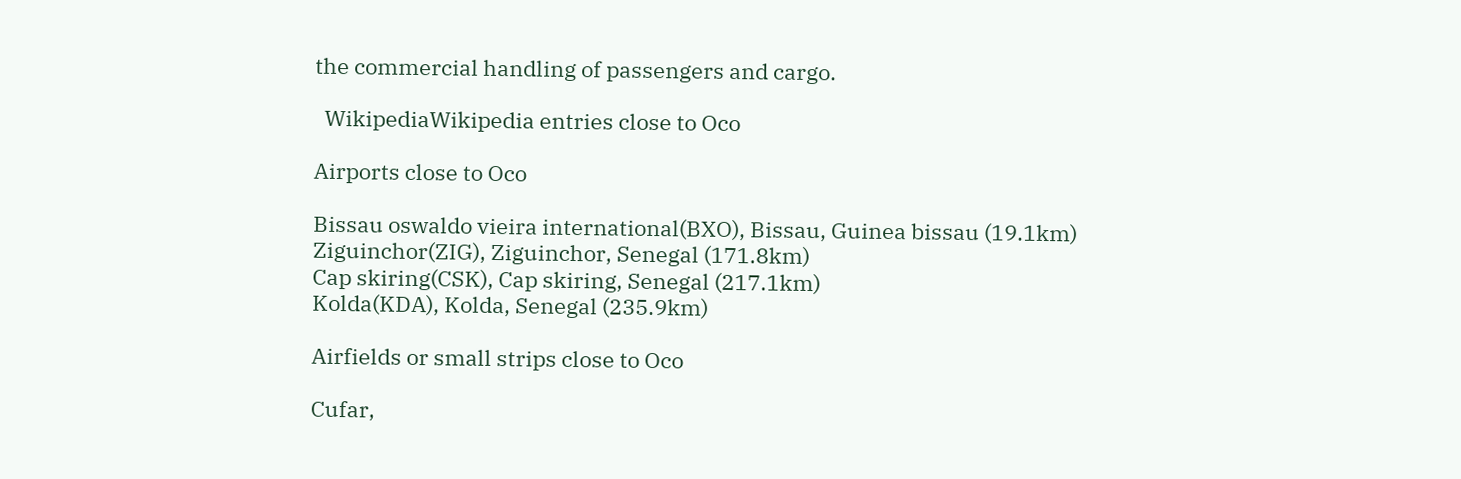the commercial handling of passengers and cargo.

  WikipediaWikipedia entries close to Oco

Airports close to Oco

Bissau oswaldo vieira international(BXO), Bissau, Guinea bissau (19.1km)
Ziguinchor(ZIG), Ziguinchor, Senegal (171.8km)
Cap skiring(CSK), Cap skiring, Senegal (217.1km)
Kolda(KDA), Kolda, Senegal (235.9km)

Airfields or small strips close to Oco

Cufar,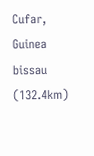Cufar, Guinea bissau (132.4km)